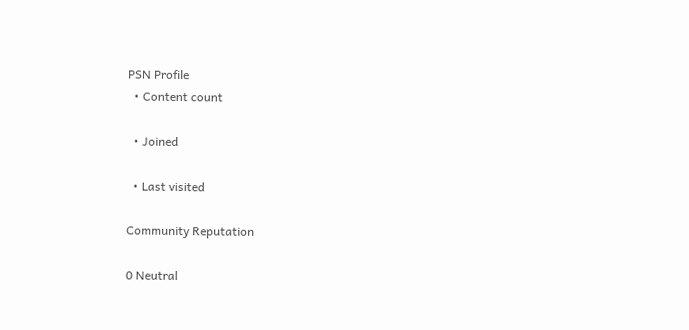PSN Profile
  • Content count

  • Joined

  • Last visited

Community Reputation

0 Neutral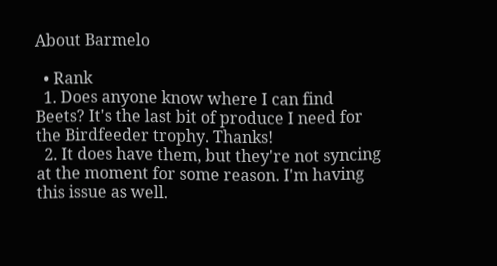About Barmelo

  • Rank
  1. Does anyone know where I can find Beets? It's the last bit of produce I need for the Birdfeeder trophy. Thanks!
  2. It does have them, but they're not syncing at the moment for some reason. I'm having this issue as well.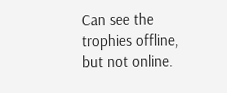Can see the trophies offline, but not online.